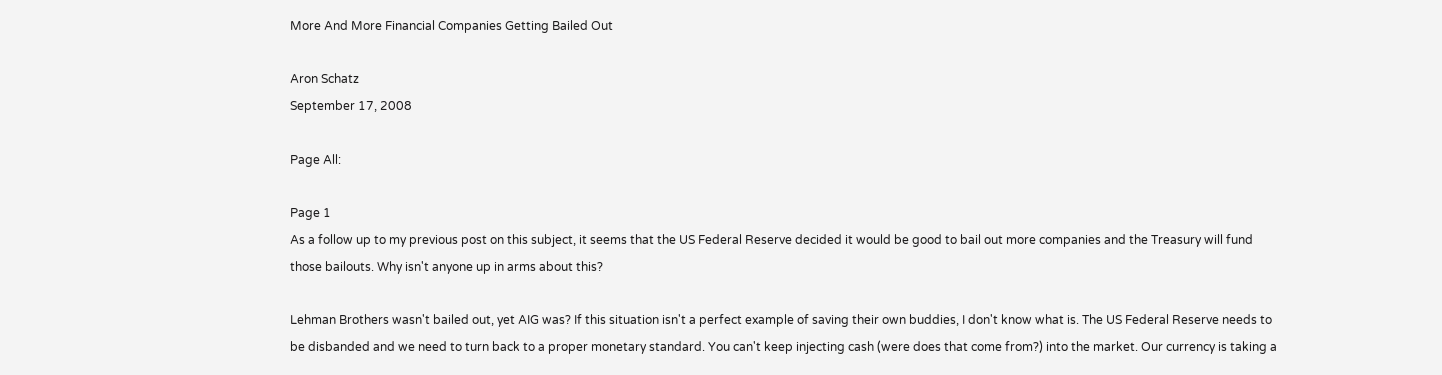More And More Financial Companies Getting Bailed Out

Aron Schatz
September 17, 2008

Page All:

Page 1
As a follow up to my previous post on this subject, it seems that the US Federal Reserve decided it would be good to bail out more companies and the Treasury will fund those bailouts. Why isn't anyone up in arms about this?

Lehman Brothers wasn't bailed out, yet AIG was? If this situation isn't a perfect example of saving their own buddies, I don't know what is. The US Federal Reserve needs to be disbanded and we need to turn back to a proper monetary standard. You can't keep injecting cash (were does that come from?) into the market. Our currency is taking a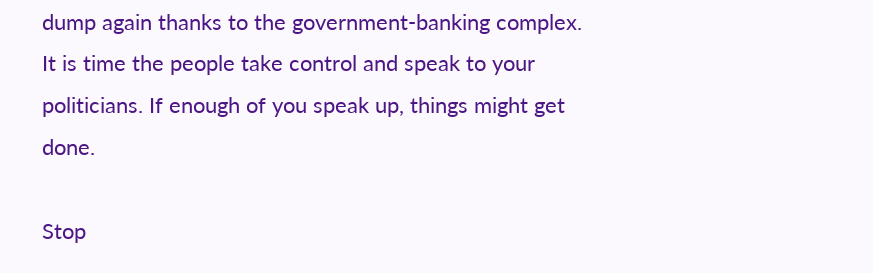dump again thanks to the government-banking complex. It is time the people take control and speak to your politicians. If enough of you speak up, things might get done.

Stop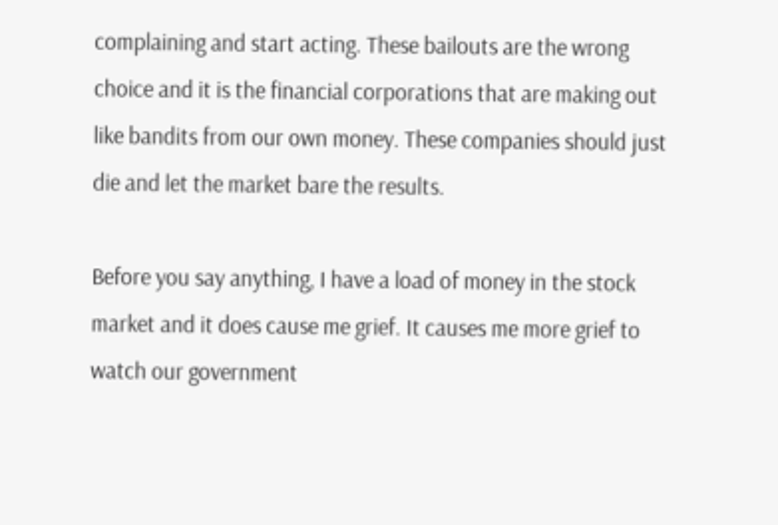complaining and start acting. These bailouts are the wrong choice and it is the financial corporations that are making out like bandits from our own money. These companies should just die and let the market bare the results.

Before you say anything, I have a load of money in the stock market and it does cause me grief. It causes me more grief to watch our government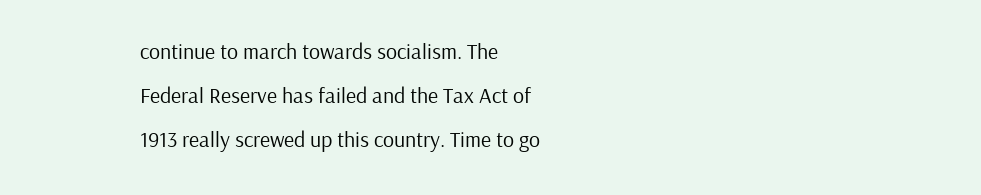continue to march towards socialism. The Federal Reserve has failed and the Tax Act of 1913 really screwed up this country. Time to go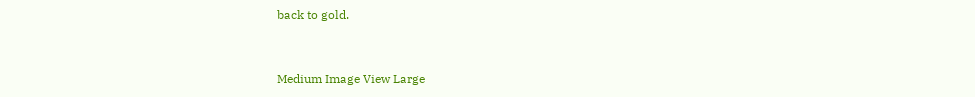back to gold.


Medium Image View Large